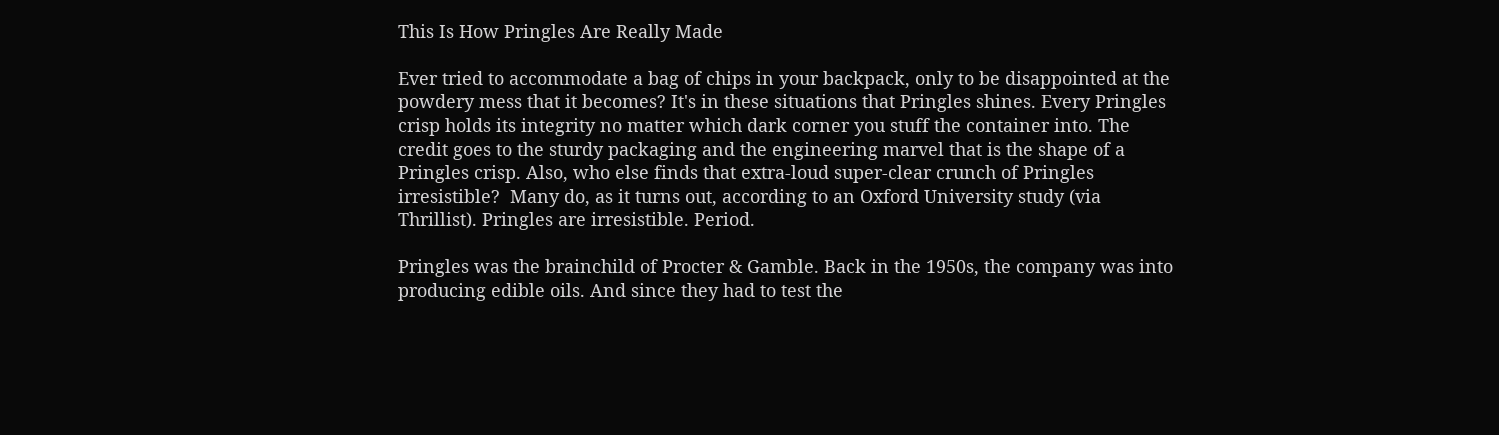This Is How Pringles Are Really Made

Ever tried to accommodate a bag of chips in your backpack, only to be disappointed at the powdery mess that it becomes? It's in these situations that Pringles shines. Every Pringles crisp holds its integrity no matter which dark corner you stuff the container into. The credit goes to the sturdy packaging and the engineering marvel that is the shape of a Pringles crisp. Also, who else finds that extra-loud super-clear crunch of Pringles irresistible?  Many do, as it turns out, according to an Oxford University study (via Thrillist). Pringles are irresistible. Period.

Pringles was the brainchild of Procter & Gamble. Back in the 1950s, the company was into producing edible oils. And since they had to test the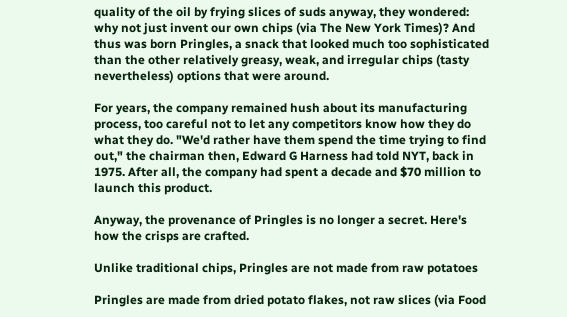quality of the oil by frying slices of suds anyway, they wondered: why not just invent our own chips (via The New York Times)? And thus was born Pringles, a snack that looked much too sophisticated than the other relatively greasy, weak, and irregular chips (tasty nevertheless) options that were around.

For years, the company remained hush about its manufacturing process, too careful not to let any competitors know how they do what they do. "We'd rather have them spend the time trying to find out," the chairman then, Edward G Harness had told NYT, back in 1975. After all, the company had spent a decade and $70 million to launch this product.

Anyway, the provenance of Pringles is no longer a secret. Here's how the crisps are crafted.

Unlike traditional chips, Pringles are not made from raw potatoes

Pringles are made from dried potato flakes, not raw slices (via Food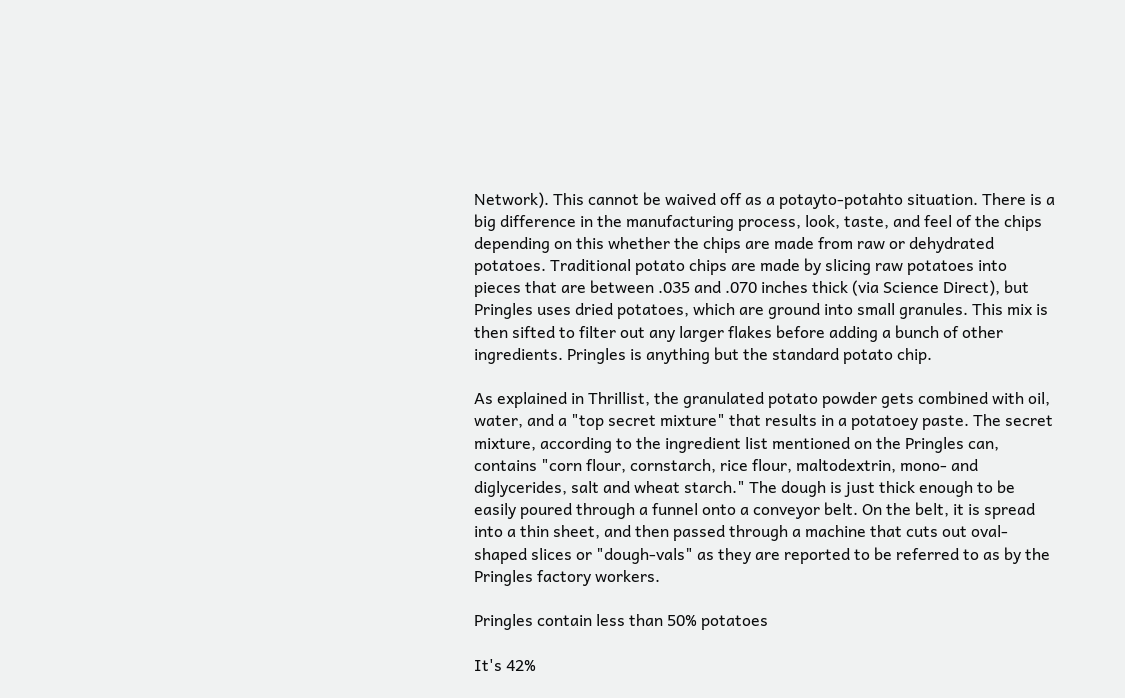Network). This cannot be waived off as a potayto-potahto situation. There is a big difference in the manufacturing process, look, taste, and feel of the chips depending on this whether the chips are made from raw or dehydrated potatoes. Traditional potato chips are made by slicing raw potatoes into pieces that are between .035 and .070 inches thick (via Science Direct), but Pringles uses dried potatoes, which are ground into small granules. This mix is then sifted to filter out any larger flakes before adding a bunch of other ingredients. Pringles is anything but the standard potato chip.

As explained in Thrillist, the granulated potato powder gets combined with oil, water, and a "top secret mixture" that results in a potatoey paste. The secret mixture, according to the ingredient list mentioned on the Pringles can, contains "corn flour, cornstarch, rice flour, maltodextrin, mono- and diglycerides, salt and wheat starch." The dough is just thick enough to be easily poured through a funnel onto a conveyor belt. On the belt, it is spread into a thin sheet, and then passed through a machine that cuts out oval-shaped slices or "dough-vals" as they are reported to be referred to as by the Pringles factory workers.

Pringles contain less than 50% potatoes

It's 42%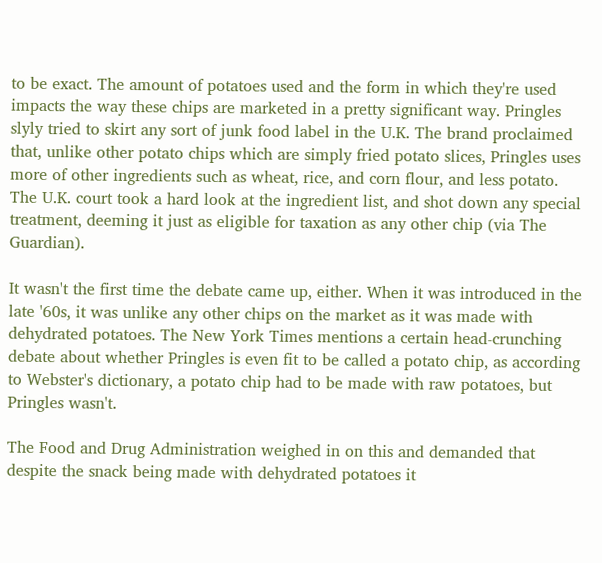to be exact. The amount of potatoes used and the form in which they're used impacts the way these chips are marketed in a pretty significant way. Pringles slyly tried to skirt any sort of junk food label in the U.K. The brand proclaimed that, unlike other potato chips which are simply fried potato slices, Pringles uses more of other ingredients such as wheat, rice, and corn flour, and less potato. The U.K. court took a hard look at the ingredient list, and shot down any special treatment, deeming it just as eligible for taxation as any other chip (via The Guardian).

It wasn't the first time the debate came up, either. When it was introduced in the late '60s, it was unlike any other chips on the market as it was made with dehydrated potatoes. The New York Times mentions a certain head-crunching debate about whether Pringles is even fit to be called a potato chip, as according to Webster's dictionary, a potato chip had to be made with raw potatoes, but Pringles wasn't.

The Food and Drug Administration weighed in on this and demanded that despite the snack being made with dehydrated potatoes it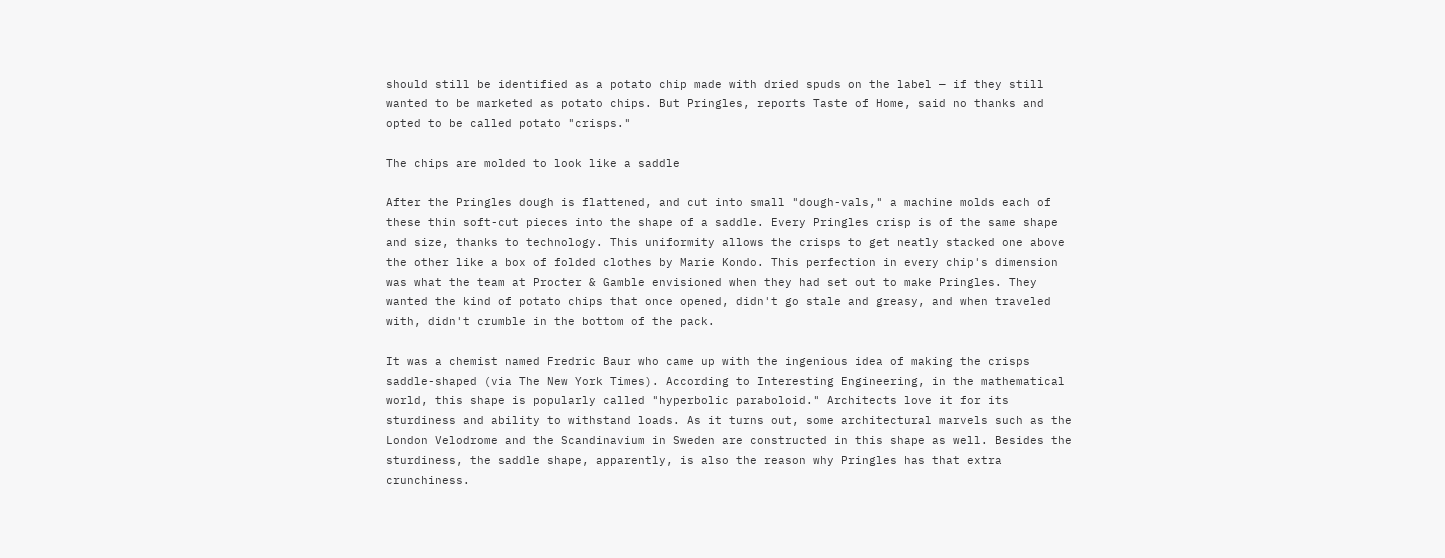should still be identified as a potato chip made with dried spuds on the label — if they still wanted to be marketed as potato chips. But Pringles, reports Taste of Home, said no thanks and opted to be called potato "crisps."

The chips are molded to look like a saddle

After the Pringles dough is flattened, and cut into small "dough-vals," a machine molds each of these thin soft-cut pieces into the shape of a saddle. Every Pringles crisp is of the same shape and size, thanks to technology. This uniformity allows the crisps to get neatly stacked one above the other like a box of folded clothes by Marie Kondo. This perfection in every chip's dimension was what the team at Procter & Gamble envisioned when they had set out to make Pringles. They wanted the kind of potato chips that once opened, didn't go stale and greasy, and when traveled with, didn't crumble in the bottom of the pack.

It was a chemist named Fredric Baur who came up with the ingenious idea of making the crisps saddle-shaped (via The New York Times). According to Interesting Engineering, in the mathematical world, this shape is popularly called "hyperbolic paraboloid." Architects love it for its sturdiness and ability to withstand loads. As it turns out, some architectural marvels such as the London Velodrome and the Scandinavium in Sweden are constructed in this shape as well. Besides the sturdiness, the saddle shape, apparently, is also the reason why Pringles has that extra crunchiness.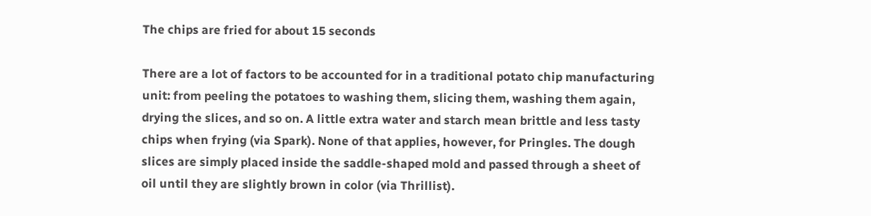The chips are fried for about 15 seconds

There are a lot of factors to be accounted for in a traditional potato chip manufacturing unit: from peeling the potatoes to washing them, slicing them, washing them again, drying the slices, and so on. A little extra water and starch mean brittle and less tasty chips when frying (via Spark). None of that applies, however, for Pringles. The dough slices are simply placed inside the saddle-shaped mold and passed through a sheet of oil until they are slightly brown in color (via Thrillist).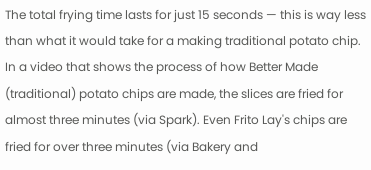The total frying time lasts for just 15 seconds — this is way less than what it would take for a making traditional potato chip. In a video that shows the process of how Better Made (traditional) potato chips are made, the slices are fried for almost three minutes (via Spark). Even Frito Lay's chips are fried for over three minutes (via Bakery and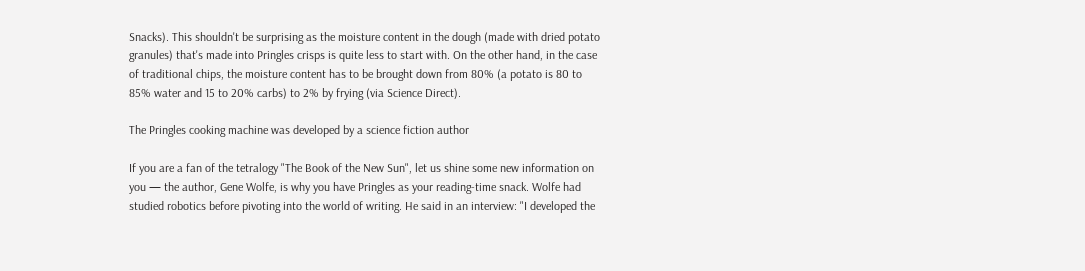Snacks). This shouldn't be surprising as the moisture content in the dough (made with dried potato granules) that's made into Pringles crisps is quite less to start with. On the other hand, in the case of traditional chips, the moisture content has to be brought down from 80% (a potato is 80 to 85% water and 15 to 20% carbs) to 2% by frying (via Science Direct).

The Pringles cooking machine was developed by a science fiction author

If you are a fan of the tetralogy "The Book of the New Sun", let us shine some new information on you — the author, Gene Wolfe, is why you have Pringles as your reading-time snack. Wolfe had studied robotics before pivoting into the world of writing. He said in an interview: "I developed the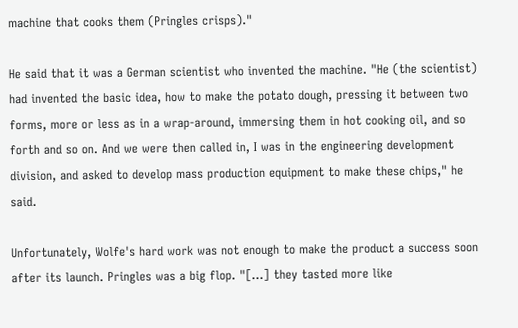machine that cooks them (Pringles crisps)."

He said that it was a German scientist who invented the machine. "He (the scientist) had invented the basic idea, how to make the potato dough, pressing it between two forms, more or less as in a wrap-around, immersing them in hot cooking oil, and so forth and so on. And we were then called in, I was in the engineering development division, and asked to develop mass production equipment to make these chips," he said.

Unfortunately, Wolfe's hard work was not enough to make the product a success soon after its launch. Pringles was a big flop. "[...] they tasted more like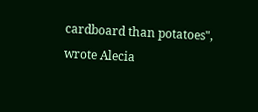cardboard than potatoes", wrote Alecia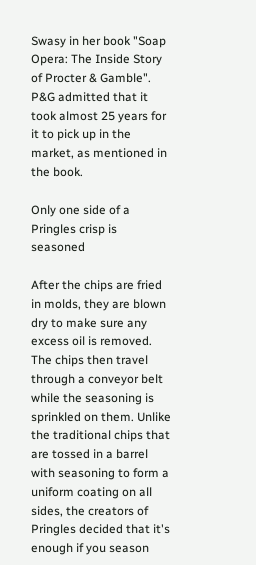Swasy in her book "Soap Opera: The Inside Story of Procter & Gamble". P&G admitted that it took almost 25 years for it to pick up in the market, as mentioned in the book.

Only one side of a Pringles crisp is seasoned

After the chips are fried in molds, they are blown dry to make sure any excess oil is removed. The chips then travel through a conveyor belt while the seasoning is sprinkled on them. Unlike the traditional chips that are tossed in a barrel with seasoning to form a uniform coating on all sides, the creators of Pringles decided that it's enough if you season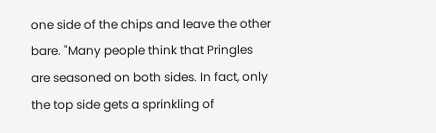one side of the chips and leave the other bare. "Many people think that Pringles are seasoned on both sides. In fact, only the top side gets a sprinkling of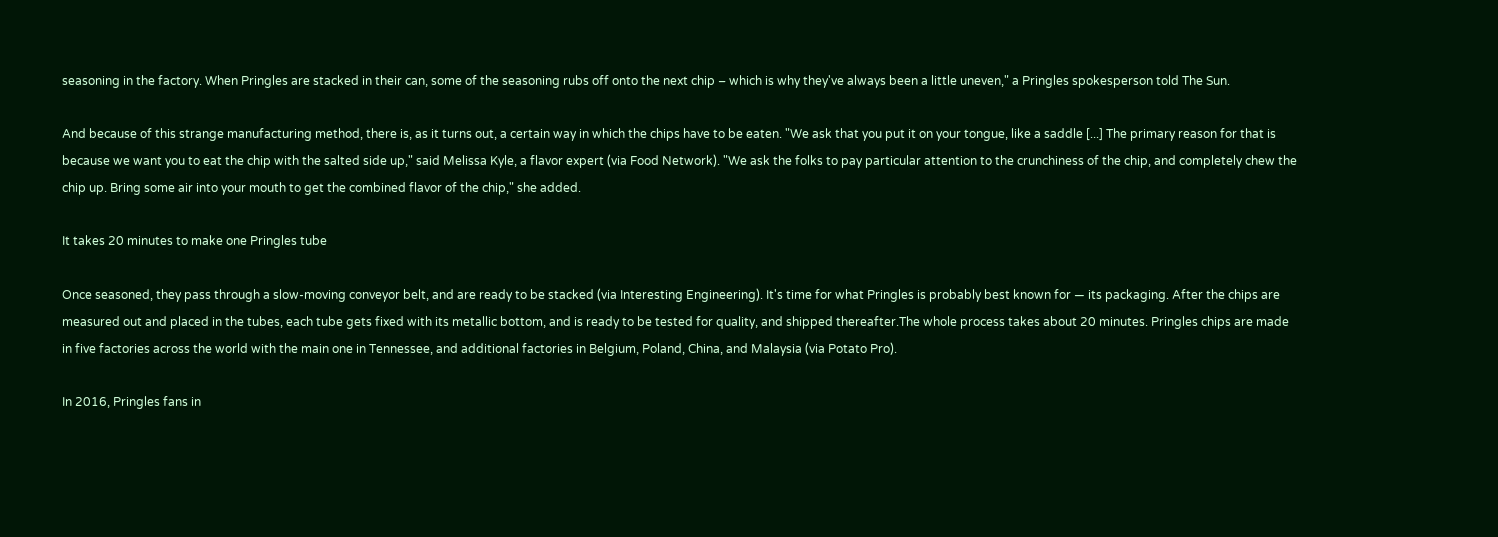seasoning in the factory. When Pringles are stacked in their can, some of the seasoning rubs off onto the next chip – which is why they've always been a little uneven," a Pringles spokesperson told The Sun.

And because of this strange manufacturing method, there is, as it turns out, a certain way in which the chips have to be eaten. "We ask that you put it on your tongue, like a saddle [...] The primary reason for that is because we want you to eat the chip with the salted side up," said Melissa Kyle, a flavor expert (via Food Network). "We ask the folks to pay particular attention to the crunchiness of the chip, and completely chew the chip up. Bring some air into your mouth to get the combined flavor of the chip," she added.

It takes 20 minutes to make one Pringles tube

Once seasoned, they pass through a slow-moving conveyor belt, and are ready to be stacked (via Interesting Engineering). It's time for what Pringles is probably best known for — its packaging. After the chips are measured out and placed in the tubes, each tube gets fixed with its metallic bottom, and is ready to be tested for quality, and shipped thereafter.The whole process takes about 20 minutes. Pringles chips are made in five factories across the world with the main one in Tennessee, and additional factories in Belgium, Poland, China, and Malaysia (via Potato Pro).

In 2016, Pringles fans in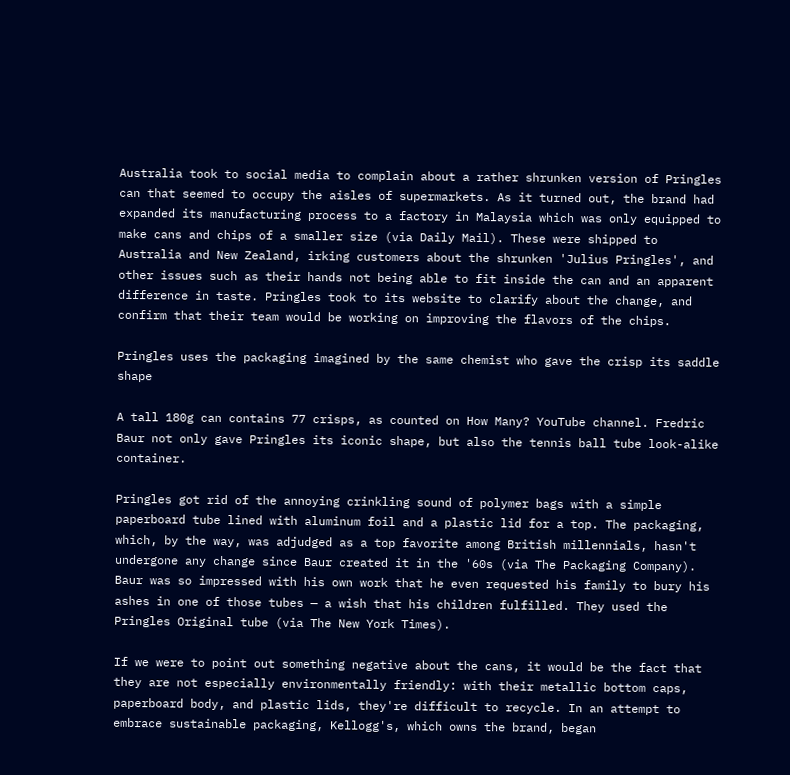Australia took to social media to complain about a rather shrunken version of Pringles can that seemed to occupy the aisles of supermarkets. As it turned out, the brand had expanded its manufacturing process to a factory in Malaysia which was only equipped to make cans and chips of a smaller size (via Daily Mail). These were shipped to Australia and New Zealand, irking customers about the shrunken 'Julius Pringles', and other issues such as their hands not being able to fit inside the can and an apparent difference in taste. Pringles took to its website to clarify about the change, and confirm that their team would be working on improving the flavors of the chips.

Pringles uses the packaging imagined by the same chemist who gave the crisp its saddle shape

A tall 180g can contains 77 crisps, as counted on How Many? YouTube channel. Fredric Baur not only gave Pringles its iconic shape, but also the tennis ball tube look-alike container.

Pringles got rid of the annoying crinkling sound of polymer bags with a simple paperboard tube lined with aluminum foil and a plastic lid for a top. The packaging, which, by the way, was adjudged as a top favorite among British millennials, hasn't undergone any change since Baur created it in the '60s (via The Packaging Company). Baur was so impressed with his own work that he even requested his family to bury his ashes in one of those tubes — a wish that his children fulfilled. They used the Pringles Original tube (via The New York Times).

If we were to point out something negative about the cans, it would be the fact that they are not especially environmentally friendly: with their metallic bottom caps, paperboard body, and plastic lids, they're difficult to recycle. In an attempt to embrace sustainable packaging, Kellogg's, which owns the brand, began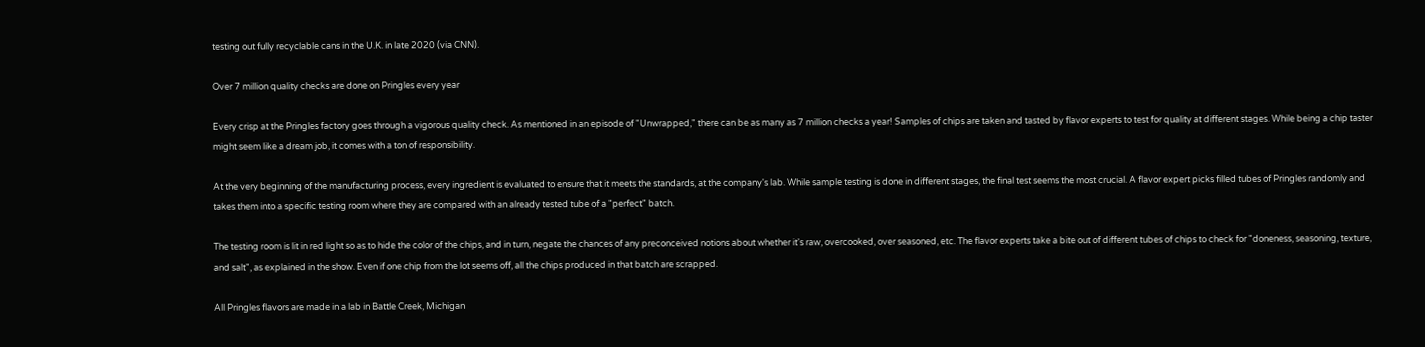testing out fully recyclable cans in the U.K. in late 2020 (via CNN).

Over 7 million quality checks are done on Pringles every year

Every crisp at the Pringles factory goes through a vigorous quality check. As mentioned in an episode of "Unwrapped," there can be as many as 7 million checks a year! Samples of chips are taken and tasted by flavor experts to test for quality at different stages. While being a chip taster might seem like a dream job, it comes with a ton of responsibility.

At the very beginning of the manufacturing process, every ingredient is evaluated to ensure that it meets the standards, at the company's lab. While sample testing is done in different stages, the final test seems the most crucial. A flavor expert picks filled tubes of Pringles randomly and takes them into a specific testing room where they are compared with an already tested tube of a "perfect" batch.

The testing room is lit in red light so as to hide the color of the chips, and in turn, negate the chances of any preconceived notions about whether it's raw, overcooked, over seasoned, etc. The flavor experts take a bite out of different tubes of chips to check for "doneness, seasoning, texture, and salt", as explained in the show. Even if one chip from the lot seems off, all the chips produced in that batch are scrapped.

All Pringles flavors are made in a lab in Battle Creek, Michigan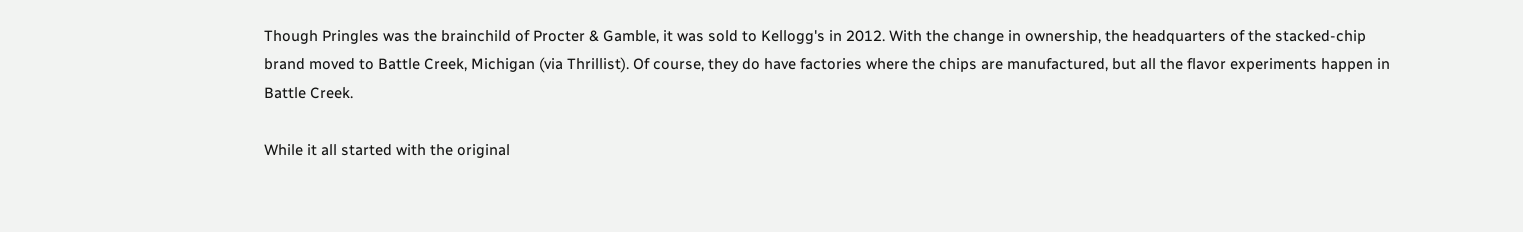Though Pringles was the brainchild of Procter & Gamble, it was sold to Kellogg's in 2012. With the change in ownership, the headquarters of the stacked-chip brand moved to Battle Creek, Michigan (via Thrillist). Of course, they do have factories where the chips are manufactured, but all the flavor experiments happen in Battle Creek.

While it all started with the original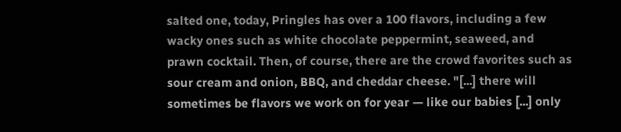salted one, today, Pringles has over a 100 flavors, including a few wacky ones such as white chocolate peppermint, seaweed, and prawn cocktail. Then, of course, there are the crowd favorites such as sour cream and onion, BBQ, and cheddar cheese. "[...] there will sometimes be flavors we work on for year — like our babies [...] only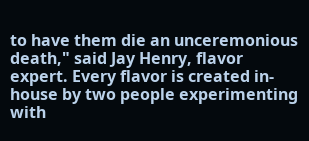to have them die an unceremonious death," said Jay Henry, flavor expert. Every flavor is created in-house by two people experimenting with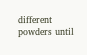different powders until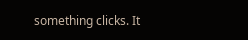something clicks. It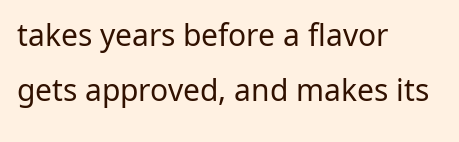takes years before a flavor gets approved, and makes its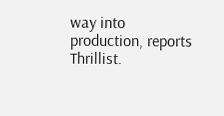way into production, reports Thrillist.